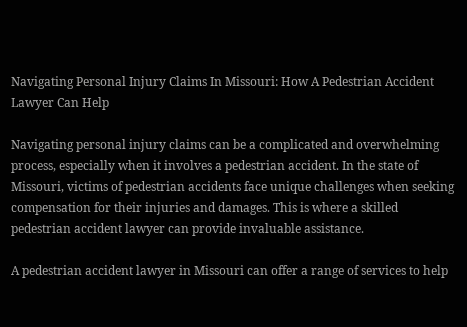Navigating Personal Injury Claims In Missouri: How A Pedestrian Accident Lawyer Can Help

Navigating personal injury claims can be a complicated and overwhelming process, especially when it involves a pedestrian accident. In the state of Missouri, victims of pedestrian accidents face unique challenges when seeking compensation for their injuries and damages. This is where a skilled pedestrian accident lawyer can provide invaluable assistance.

A pedestrian accident lawyer in Missouri can offer a range of services to help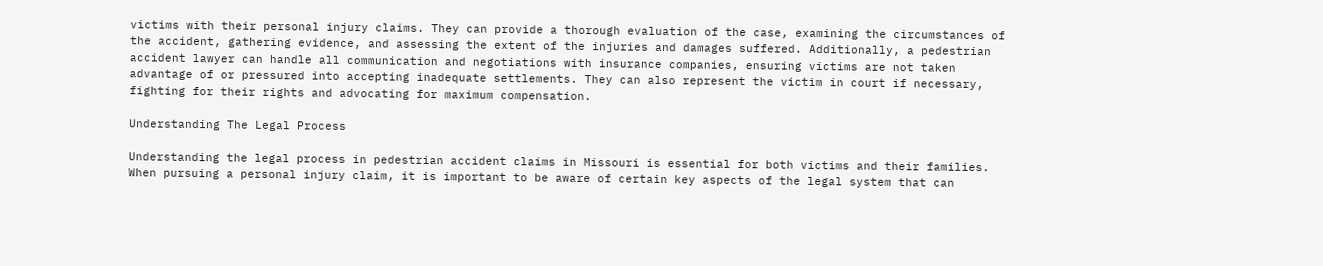victims with their personal injury claims. They can provide a thorough evaluation of the case, examining the circumstances of the accident, gathering evidence, and assessing the extent of the injuries and damages suffered. Additionally, a pedestrian accident lawyer can handle all communication and negotiations with insurance companies, ensuring victims are not taken advantage of or pressured into accepting inadequate settlements. They can also represent the victim in court if necessary, fighting for their rights and advocating for maximum compensation.

Understanding The Legal Process

Understanding the legal process in pedestrian accident claims in Missouri is essential for both victims and their families. When pursuing a personal injury claim, it is important to be aware of certain key aspects of the legal system that can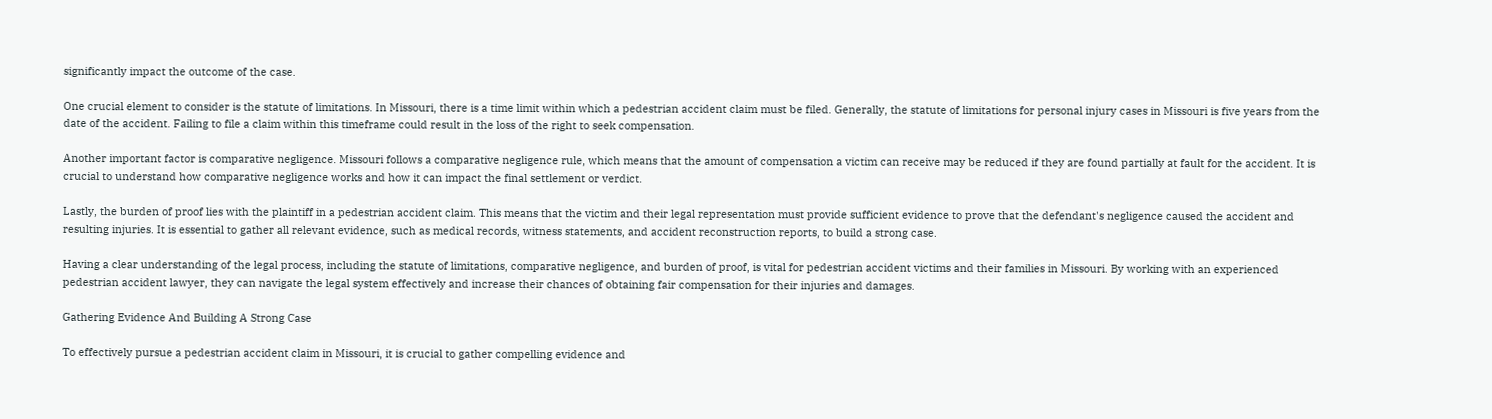significantly impact the outcome of the case.

One crucial element to consider is the statute of limitations. In Missouri, there is a time limit within which a pedestrian accident claim must be filed. Generally, the statute of limitations for personal injury cases in Missouri is five years from the date of the accident. Failing to file a claim within this timeframe could result in the loss of the right to seek compensation.

Another important factor is comparative negligence. Missouri follows a comparative negligence rule, which means that the amount of compensation a victim can receive may be reduced if they are found partially at fault for the accident. It is crucial to understand how comparative negligence works and how it can impact the final settlement or verdict.

Lastly, the burden of proof lies with the plaintiff in a pedestrian accident claim. This means that the victim and their legal representation must provide sufficient evidence to prove that the defendant's negligence caused the accident and resulting injuries. It is essential to gather all relevant evidence, such as medical records, witness statements, and accident reconstruction reports, to build a strong case.

Having a clear understanding of the legal process, including the statute of limitations, comparative negligence, and burden of proof, is vital for pedestrian accident victims and their families in Missouri. By working with an experienced pedestrian accident lawyer, they can navigate the legal system effectively and increase their chances of obtaining fair compensation for their injuries and damages.

Gathering Evidence And Building A Strong Case

To effectively pursue a pedestrian accident claim in Missouri, it is crucial to gather compelling evidence and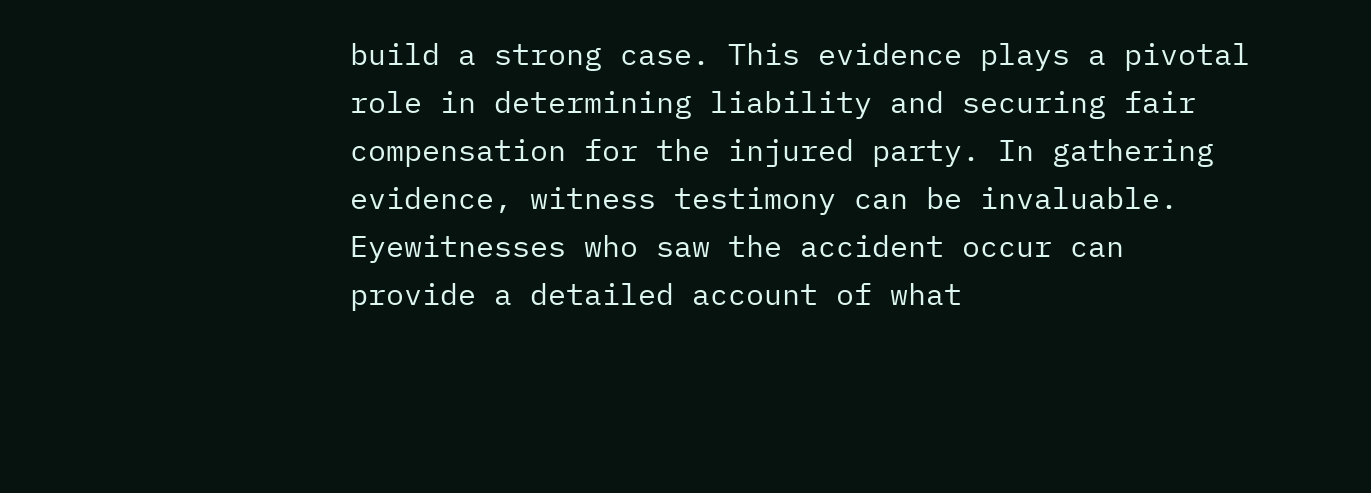build a strong case. This evidence plays a pivotal role in determining liability and securing fair compensation for the injured party. In gathering evidence, witness testimony can be invaluable. Eyewitnesses who saw the accident occur can provide a detailed account of what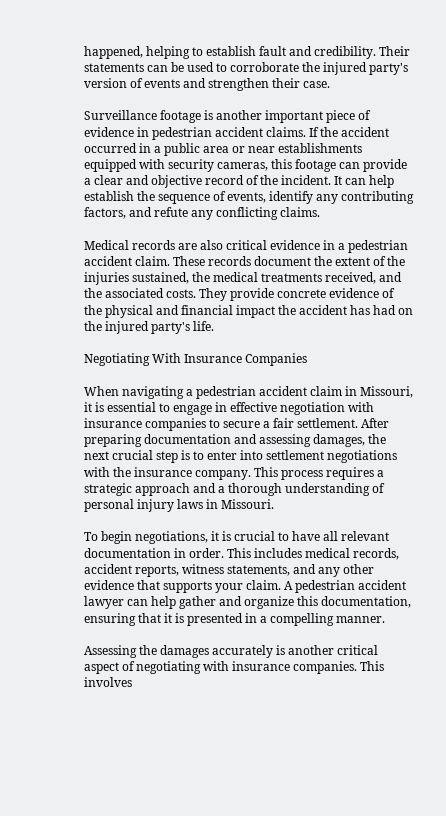happened, helping to establish fault and credibility. Their statements can be used to corroborate the injured party's version of events and strengthen their case.

Surveillance footage is another important piece of evidence in pedestrian accident claims. If the accident occurred in a public area or near establishments equipped with security cameras, this footage can provide a clear and objective record of the incident. It can help establish the sequence of events, identify any contributing factors, and refute any conflicting claims.

Medical records are also critical evidence in a pedestrian accident claim. These records document the extent of the injuries sustained, the medical treatments received, and the associated costs. They provide concrete evidence of the physical and financial impact the accident has had on the injured party's life.

Negotiating With Insurance Companies

When navigating a pedestrian accident claim in Missouri, it is essential to engage in effective negotiation with insurance companies to secure a fair settlement. After preparing documentation and assessing damages, the next crucial step is to enter into settlement negotiations with the insurance company. This process requires a strategic approach and a thorough understanding of personal injury laws in Missouri.

To begin negotiations, it is crucial to have all relevant documentation in order. This includes medical records, accident reports, witness statements, and any other evidence that supports your claim. A pedestrian accident lawyer can help gather and organize this documentation, ensuring that it is presented in a compelling manner.

Assessing the damages accurately is another critical aspect of negotiating with insurance companies. This involves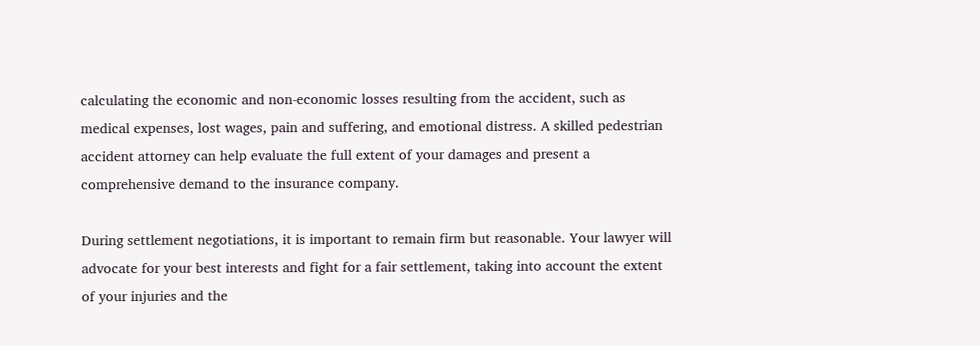calculating the economic and non-economic losses resulting from the accident, such as medical expenses, lost wages, pain and suffering, and emotional distress. A skilled pedestrian accident attorney can help evaluate the full extent of your damages and present a comprehensive demand to the insurance company.

During settlement negotiations, it is important to remain firm but reasonable. Your lawyer will advocate for your best interests and fight for a fair settlement, taking into account the extent of your injuries and the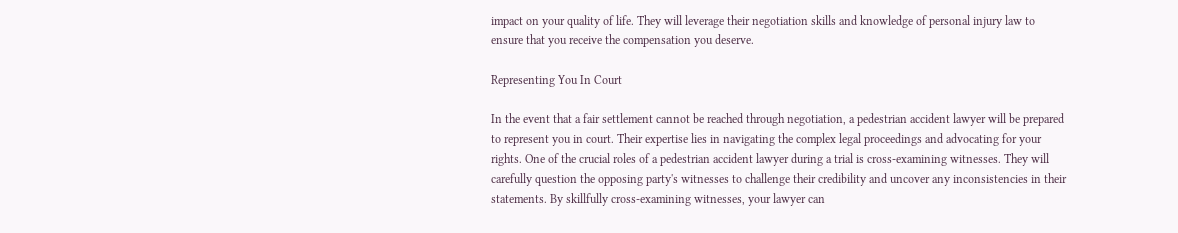impact on your quality of life. They will leverage their negotiation skills and knowledge of personal injury law to ensure that you receive the compensation you deserve.

Representing You In Court

In the event that a fair settlement cannot be reached through negotiation, a pedestrian accident lawyer will be prepared to represent you in court. Their expertise lies in navigating the complex legal proceedings and advocating for your rights. One of the crucial roles of a pedestrian accident lawyer during a trial is cross-examining witnesses. They will carefully question the opposing party's witnesses to challenge their credibility and uncover any inconsistencies in their statements. By skillfully cross-examining witnesses, your lawyer can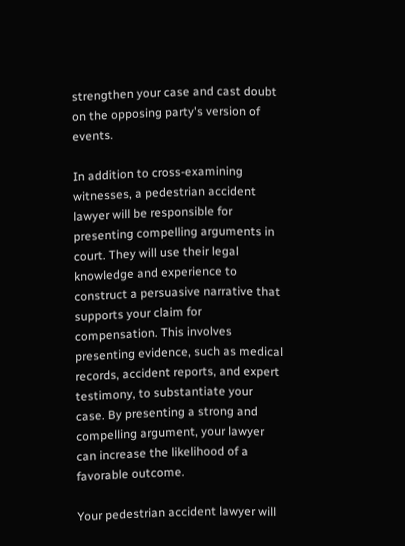strengthen your case and cast doubt on the opposing party's version of events.

In addition to cross-examining witnesses, a pedestrian accident lawyer will be responsible for presenting compelling arguments in court. They will use their legal knowledge and experience to construct a persuasive narrative that supports your claim for compensation. This involves presenting evidence, such as medical records, accident reports, and expert testimony, to substantiate your case. By presenting a strong and compelling argument, your lawyer can increase the likelihood of a favorable outcome.

Your pedestrian accident lawyer will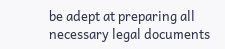be adept at preparing all necessary legal documents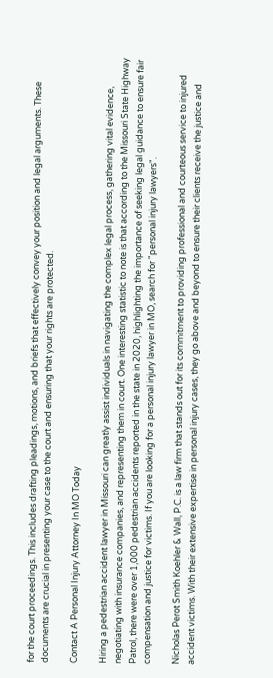for the court proceedings. This includes drafting pleadings, motions, and briefs that effectively convey your position and legal arguments. These documents are crucial in presenting your case to the court and ensuring that your rights are protected.

Contact A Personal Injury Attorney In MO Today

Hiring a pedestrian accident lawyer in Missouri can greatly assist individuals in navigating the complex legal process, gathering vital evidence, negotiating with insurance companies, and representing them in court. One interesting statistic to note is that according to the Missouri State Highway Patrol, there were over 1,000 pedestrian accidents reported in the state in 2020, highlighting the importance of seeking legal guidance to ensure fair compensation and justice for victims. If you are looking for a personal injury lawyer in MO, search for "personal injury lawyers".

Nicholas Perot Smith Koehler & Wall, P.C. is a law firm that stands out for its commitment to providing professional and courteous service to injured accident victims. With their extensive expertise in personal injury cases, they go above and beyond to ensure their clients receive the justice and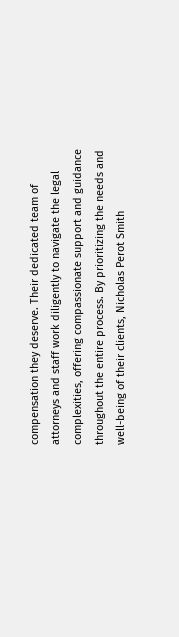compensation they deserve. Their dedicated team of attorneys and staff work diligently to navigate the legal complexities, offering compassionate support and guidance throughout the entire process. By prioritizing the needs and well-being of their clients, Nicholas Perot Smith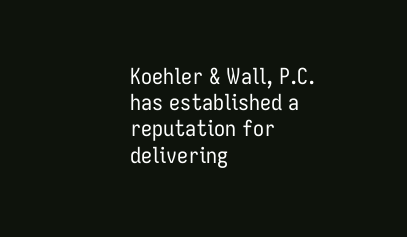Koehler & Wall, P.C. has established a reputation for delivering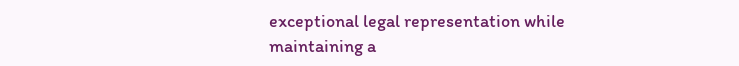exceptional legal representation while maintaining a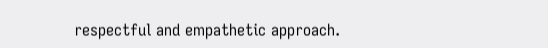respectful and empathetic approach.